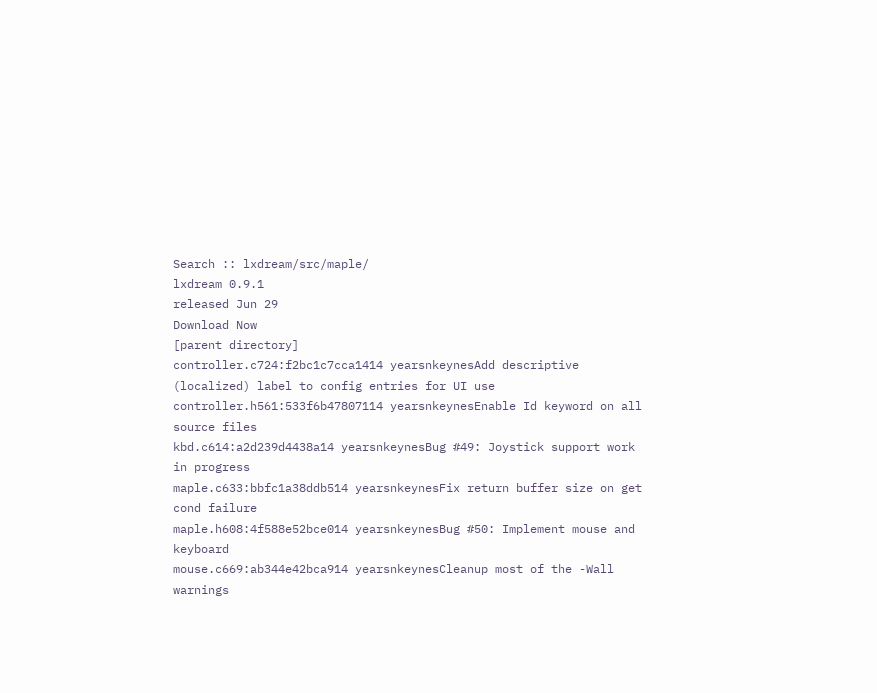Search :: lxdream/src/maple/
lxdream 0.9.1
released Jun 29
Download Now
[parent directory]
controller.c724:f2bc1c7cca1414 yearsnkeynesAdd descriptive (localized) label to config entries for UI use
controller.h561:533f6b47807114 yearsnkeynesEnable Id keyword on all source files
kbd.c614:a2d239d4438a14 yearsnkeynesBug #49: Joystick support work in progress
maple.c633:bbfc1a38ddb514 yearsnkeynesFix return buffer size on get cond failure
maple.h608:4f588e52bce014 yearsnkeynesBug #50: Implement mouse and keyboard
mouse.c669:ab344e42bca914 yearsnkeynesCleanup most of the -Wall warnings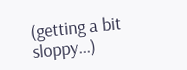(getting a bit sloppy...)